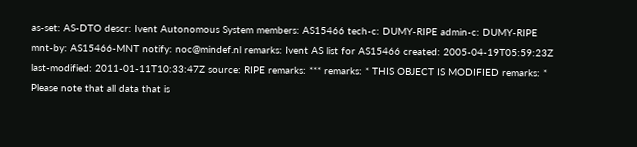as-set: AS-DTO descr: Ivent Autonomous System members: AS15466 tech-c: DUMY-RIPE admin-c: DUMY-RIPE mnt-by: AS15466-MNT notify: noc@mindef.nl remarks: Ivent AS list for AS15466 created: 2005-04-19T05:59:23Z last-modified: 2011-01-11T10:33:47Z source: RIPE remarks: *** remarks: * THIS OBJECT IS MODIFIED remarks: * Please note that all data that is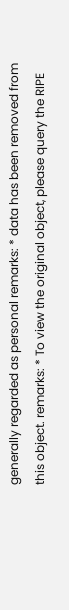generally regarded as personal remarks: * data has been removed from this object. remarks: * To view the original object, please query the RIPE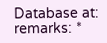Database at: remarks: *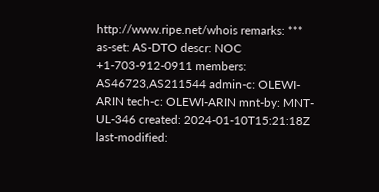http://www.ripe.net/whois remarks: ***
as-set: AS-DTO descr: NOC +1-703-912-0911 members: AS46723,AS211544 admin-c: OLEWI-ARIN tech-c: OLEWI-ARIN mnt-by: MNT-UL-346 created: 2024-01-10T15:21:18Z last-modified: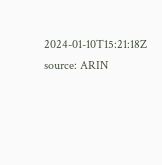2024-01-10T15:21:18Z source: ARIN